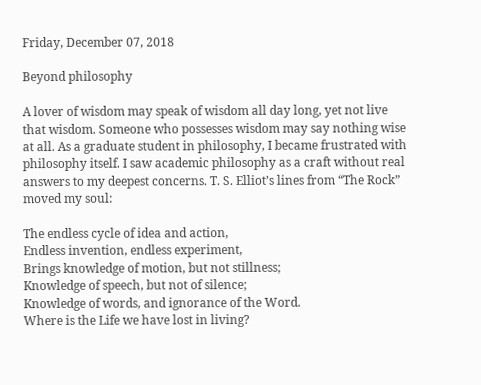Friday, December 07, 2018

Beyond philosophy

A lover of wisdom may speak of wisdom all day long, yet not live that wisdom. Someone who possesses wisdom may say nothing wise at all. As a graduate student in philosophy, I became frustrated with philosophy itself. I saw academic philosophy as a craft without real answers to my deepest concerns. T. S. Elliot’s lines from “The Rock” moved my soul:

The endless cycle of idea and action,
Endless invention, endless experiment,
Brings knowledge of motion, but not stillness;
Knowledge of speech, but not of silence;
Knowledge of words, and ignorance of the Word.
Where is the Life we have lost in living?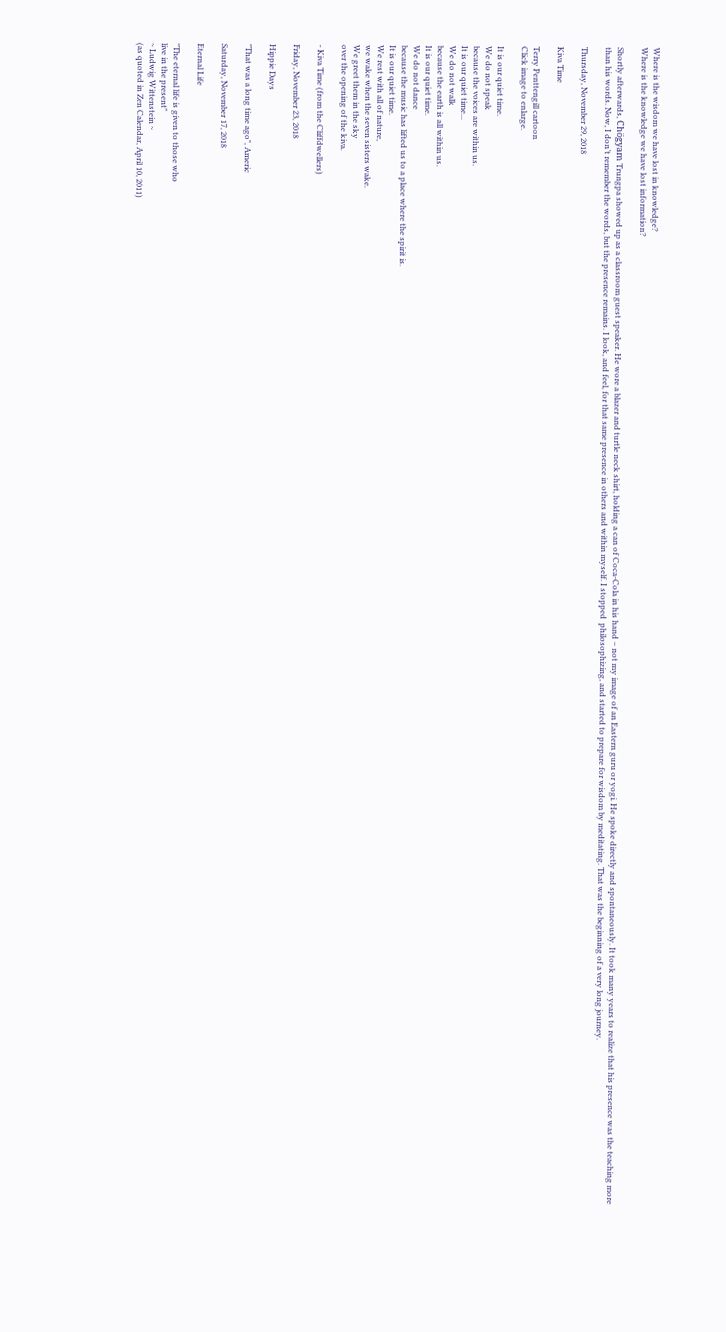Where is the wisdom we have lost in knowledge?
Where is the knowledge we have lost information?

Shortly afterwards, Chögyam Trungpa showed up as a classroom guest speaker. He wore a blazer and turtle neck shirt, holding a can of Coca-Cola in his hand – not my image of an Eastern guru or yogi. He spoke directly and spontaneously. It took many years to realize that his presence was the teaching more than his words. Now, I don’t remember the words, but the presence remains. I look, and feel, for that same presence in others and within myself. I stopped  philosophizing, and started to prepare for wisdom by meditating. That was the beginning of a very long journey.

Thursday, November 29, 2018

Kiva Time

Terry Penttengill cartoon
Click image to enlarge.

It is our quiet time.
We do not speak
because the voices are within us.
It is our quiet time...
We do not walk
because the earth is all within us.
It is our quiet time.
We do not dance
because the music has lifted us to a place where the spirit is.
It is our quiet time.
We rest with all of nature,
we wake when the seven sisters wake.
We greet them in the sky
over the opening of the kiva.

- Kiva Time (from the Cliffdwellers)

Friday, November 23, 2018

Hippie Days

"That was a long time ago", Americ

Saturday, November 17, 2018

Eternal Life

"The eternal life is given to those who
live in the present"
~ Ludwig Wittenstein ~
(as quoted in Zen Calendar, April 10, 2011)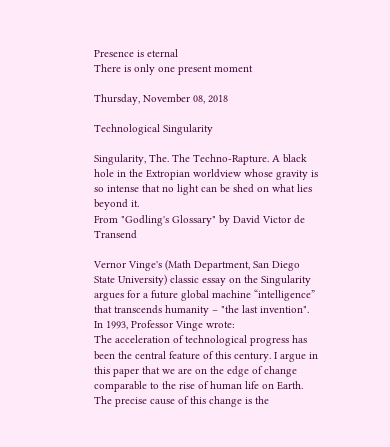Presence is eternal
There is only one present moment

Thursday, November 08, 2018

Technological Singularity

Singularity, The. The Techno-Rapture. A black hole in the Extropian worldview whose gravity is so intense that no light can be shed on what lies beyond it.
From "Godling's Glossary" by David Victor de Transend

Vernor Vinge's (Math Department, San Diego State University) classic essay on the Singularity argues for a future global machine “intelligence” that transcends humanity – "the last invention". In 1993, Professor Vinge wrote:
The acceleration of technological progress has been the central feature of this century. I argue in this paper that we are on the edge of change comparable to the rise of human life on Earth. The precise cause of this change is the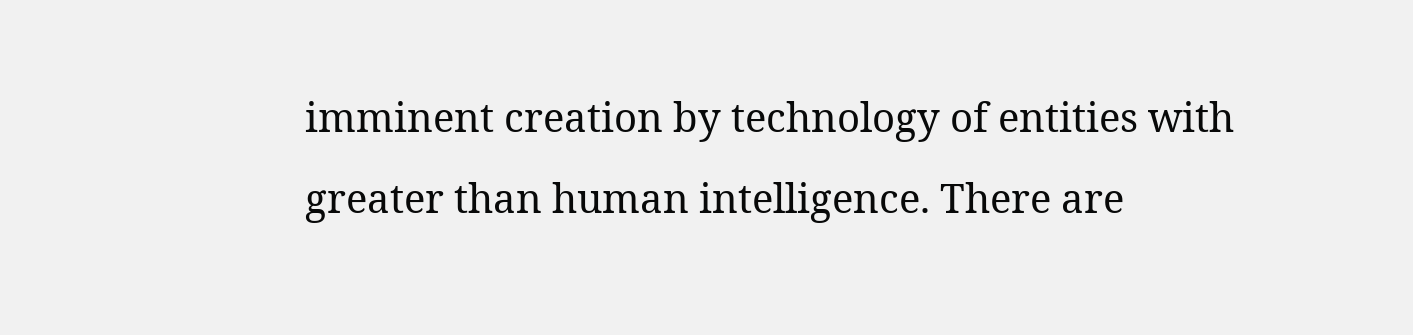imminent creation by technology of entities with greater than human intelligence. There are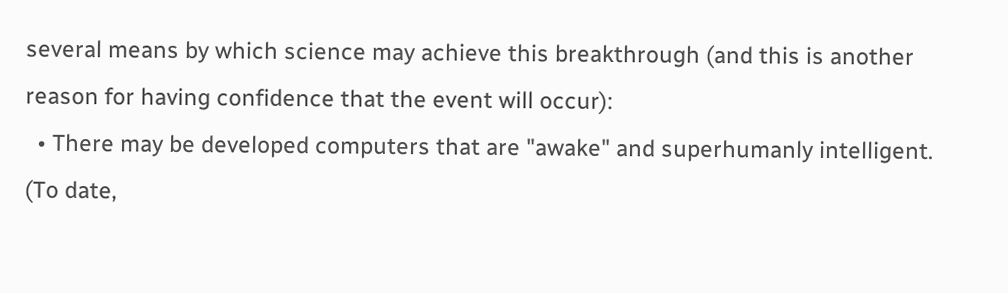several means by which science may achieve this breakthrough (and this is another reason for having confidence that the event will occur):
  • There may be developed computers that are "awake" and superhumanly intelligent. (To date,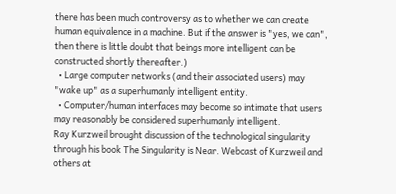there has been much controversy as to whether we can create human equivalence in a machine. But if the answer is "yes, we can", then there is little doubt that beings more intelligent can be constructed shortly thereafter.)
  • Large computer networks (and their associated users) may "wake up" as a superhumanly intelligent entity.
  • Computer/human interfaces may become so intimate that users may reasonably be considered superhumanly intelligent.
Ray Kurzweil brought discussion of the technological singularity through his book The Singularity is Near. Webcast of Kurzweil and others at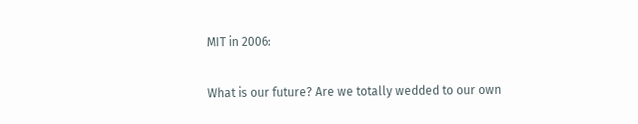MIT in 2006:

What is our future? Are we totally wedded to our own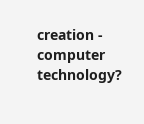creation - computer technology?